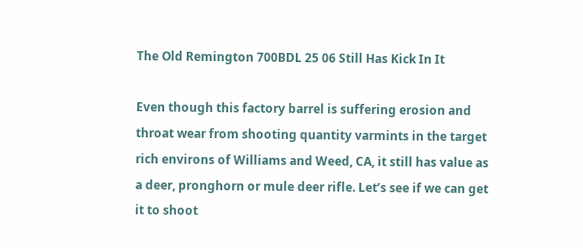The Old Remington 700BDL 25 06 Still Has Kick In It

Even though this factory barrel is suffering erosion and throat wear from shooting quantity varmints in the target rich environs of Williams and Weed, CA, it still has value as a deer, pronghorn or mule deer rifle. Let’s see if we can get it to shoot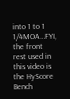into 1 to 1 1/4MOA…FYI, the front rest used in this video is the HyScore Bench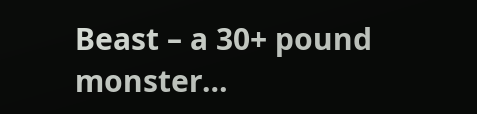Beast – a 30+ pound monster…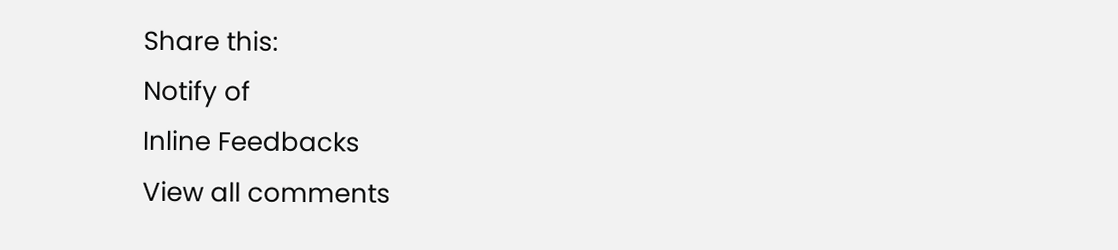Share this:
Notify of
Inline Feedbacks
View all comments